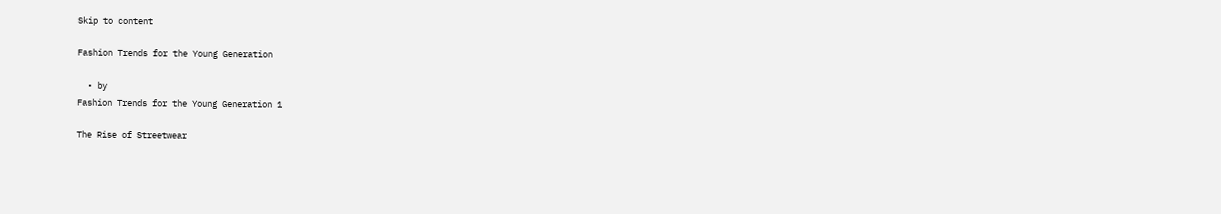Skip to content

Fashion Trends for the Young Generation

  • by
Fashion Trends for the Young Generation 1

The Rise of Streetwear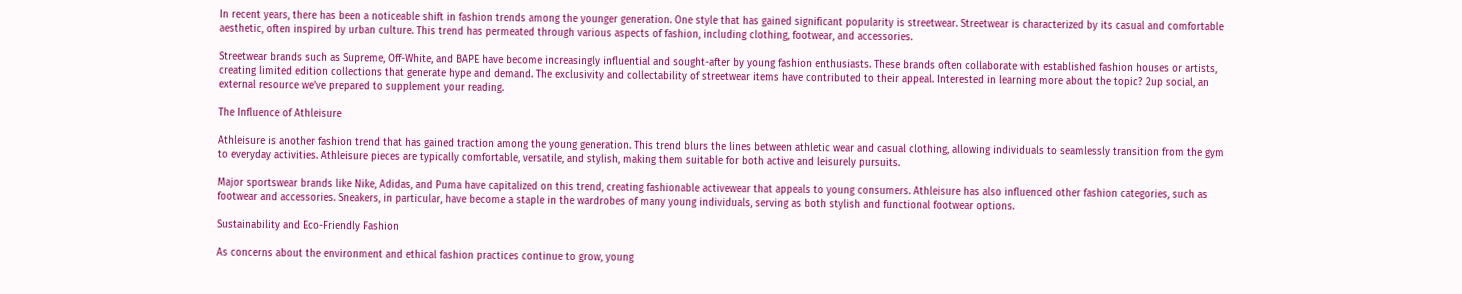In recent years, there has been a noticeable shift in fashion trends among the younger generation. One style that has gained significant popularity is streetwear. Streetwear is characterized by its casual and comfortable aesthetic, often inspired by urban culture. This trend has permeated through various aspects of fashion, including clothing, footwear, and accessories.

Streetwear brands such as Supreme, Off-White, and BAPE have become increasingly influential and sought-after by young fashion enthusiasts. These brands often collaborate with established fashion houses or artists, creating limited edition collections that generate hype and demand. The exclusivity and collectability of streetwear items have contributed to their appeal. Interested in learning more about the topic? 2up social, an external resource we’ve prepared to supplement your reading.

The Influence of Athleisure

Athleisure is another fashion trend that has gained traction among the young generation. This trend blurs the lines between athletic wear and casual clothing, allowing individuals to seamlessly transition from the gym to everyday activities. Athleisure pieces are typically comfortable, versatile, and stylish, making them suitable for both active and leisurely pursuits.

Major sportswear brands like Nike, Adidas, and Puma have capitalized on this trend, creating fashionable activewear that appeals to young consumers. Athleisure has also influenced other fashion categories, such as footwear and accessories. Sneakers, in particular, have become a staple in the wardrobes of many young individuals, serving as both stylish and functional footwear options.

Sustainability and Eco-Friendly Fashion

As concerns about the environment and ethical fashion practices continue to grow, young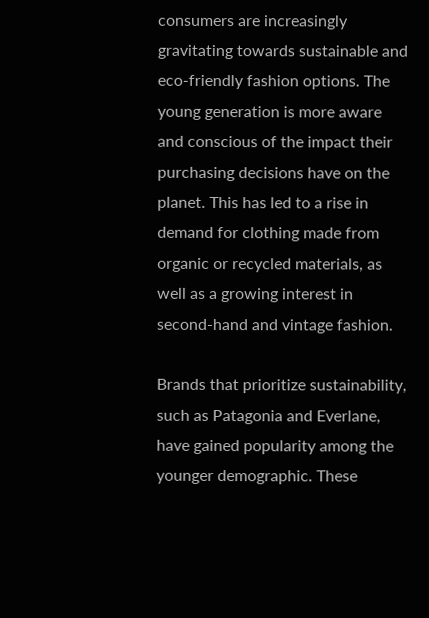consumers are increasingly gravitating towards sustainable and eco-friendly fashion options. The young generation is more aware and conscious of the impact their purchasing decisions have on the planet. This has led to a rise in demand for clothing made from organic or recycled materials, as well as a growing interest in second-hand and vintage fashion.

Brands that prioritize sustainability, such as Patagonia and Everlane, have gained popularity among the younger demographic. These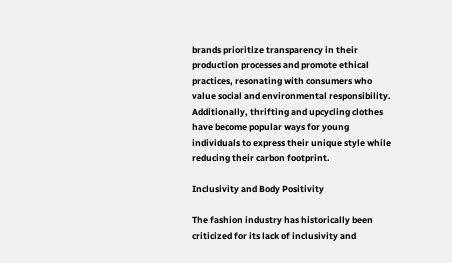brands prioritize transparency in their production processes and promote ethical practices, resonating with consumers who value social and environmental responsibility. Additionally, thrifting and upcycling clothes have become popular ways for young individuals to express their unique style while reducing their carbon footprint.

Inclusivity and Body Positivity

The fashion industry has historically been criticized for its lack of inclusivity and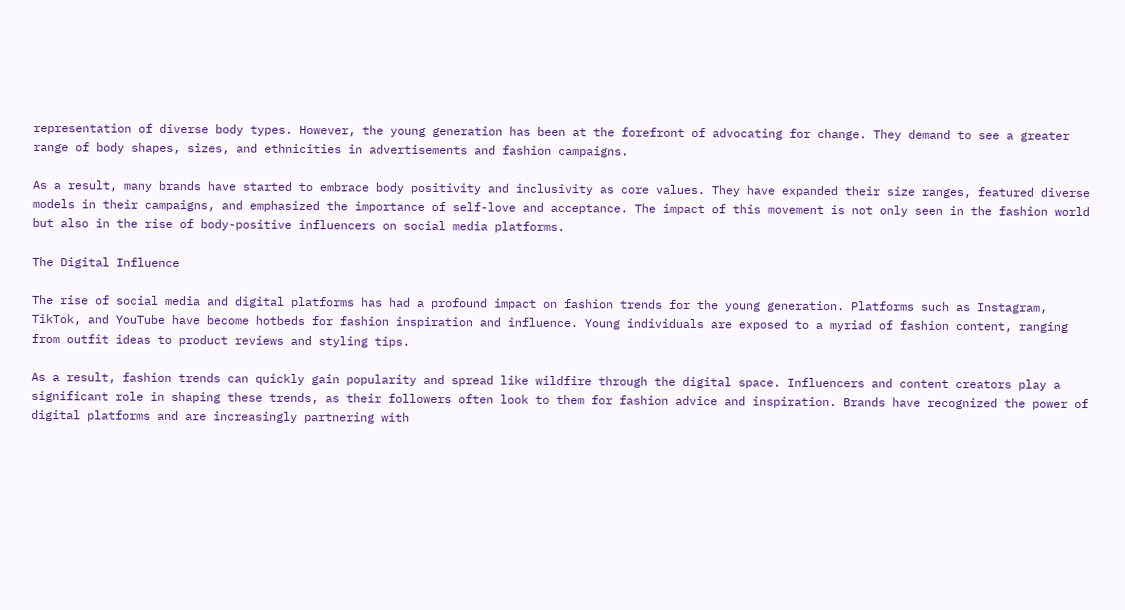representation of diverse body types. However, the young generation has been at the forefront of advocating for change. They demand to see a greater range of body shapes, sizes, and ethnicities in advertisements and fashion campaigns.

As a result, many brands have started to embrace body positivity and inclusivity as core values. They have expanded their size ranges, featured diverse models in their campaigns, and emphasized the importance of self-love and acceptance. The impact of this movement is not only seen in the fashion world but also in the rise of body-positive influencers on social media platforms.

The Digital Influence

The rise of social media and digital platforms has had a profound impact on fashion trends for the young generation. Platforms such as Instagram, TikTok, and YouTube have become hotbeds for fashion inspiration and influence. Young individuals are exposed to a myriad of fashion content, ranging from outfit ideas to product reviews and styling tips.

As a result, fashion trends can quickly gain popularity and spread like wildfire through the digital space. Influencers and content creators play a significant role in shaping these trends, as their followers often look to them for fashion advice and inspiration. Brands have recognized the power of digital platforms and are increasingly partnering with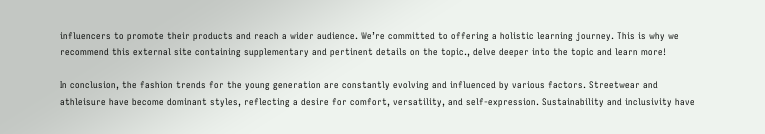influencers to promote their products and reach a wider audience. We’re committed to offering a holistic learning journey. This is why we recommend this external site containing supplementary and pertinent details on the topic., delve deeper into the topic and learn more!

In conclusion, the fashion trends for the young generation are constantly evolving and influenced by various factors. Streetwear and athleisure have become dominant styles, reflecting a desire for comfort, versatility, and self-expression. Sustainability and inclusivity have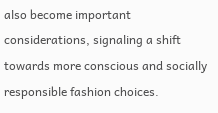also become important considerations, signaling a shift towards more conscious and socially responsible fashion choices.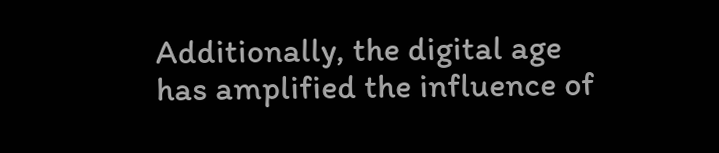Additionally, the digital age has amplified the influence of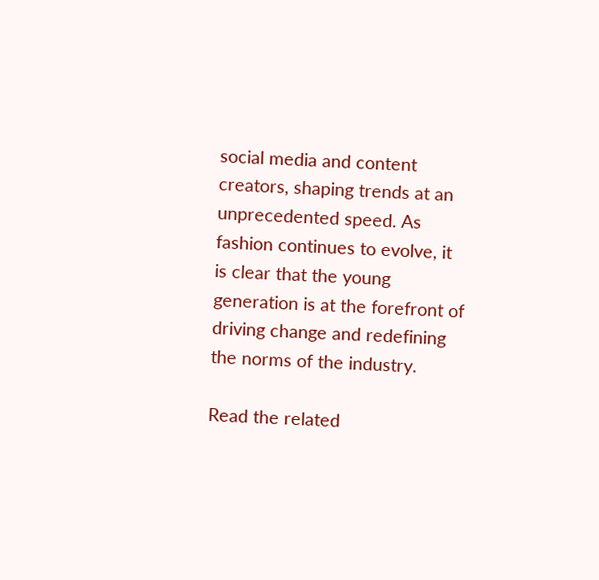social media and content creators, shaping trends at an unprecedented speed. As fashion continues to evolve, it is clear that the young generation is at the forefront of driving change and redefining the norms of the industry.

Read the related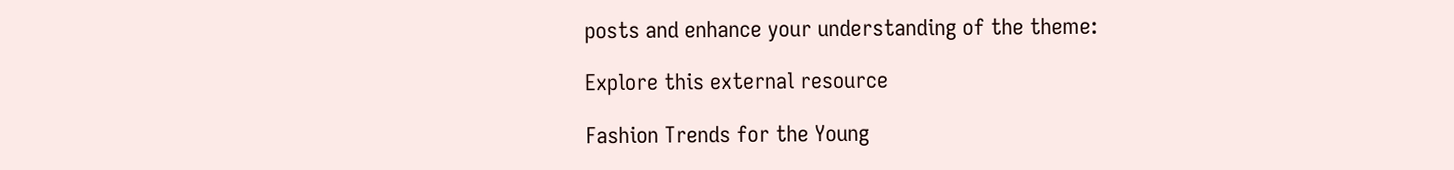posts and enhance your understanding of the theme:

Explore this external resource

Fashion Trends for the Young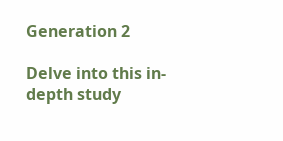Generation 2

Delve into this in-depth study